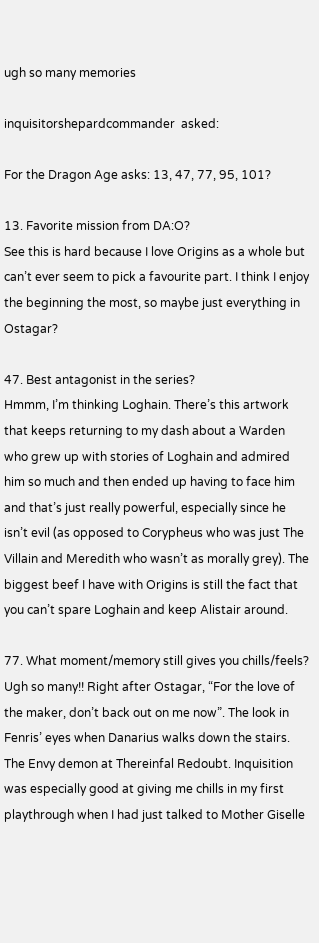ugh so many memories

inquisitorshepardcommander  asked:

For the Dragon Age asks: 13, 47, 77, 95, 101?

13. Favorite mission from DA:O?
See this is hard because I love Origins as a whole but can’t ever seem to pick a favourite part. I think I enjoy the beginning the most, so maybe just everything in Ostagar?

47. Best antagonist in the series?
Hmmm, I’m thinking Loghain. There’s this artwork that keeps returning to my dash about a Warden who grew up with stories of Loghain and admired him so much and then ended up having to face him and that’s just really powerful, especially since he isn’t evil (as opposed to Corypheus who was just The Villain and Meredith who wasn’t as morally grey). The biggest beef I have with Origins is still the fact that you can’t spare Loghain and keep Alistair around.

77. What moment/memory still gives you chills/feels?
Ugh so many!! Right after Ostagar, “For the love of the maker, don’t back out on me now”. The look in Fenris’ eyes when Danarius walks down the stairs. The Envy demon at Thereinfal Redoubt. Inquisition was especially good at giving me chills in my first playthrough when I had just talked to Mother Giselle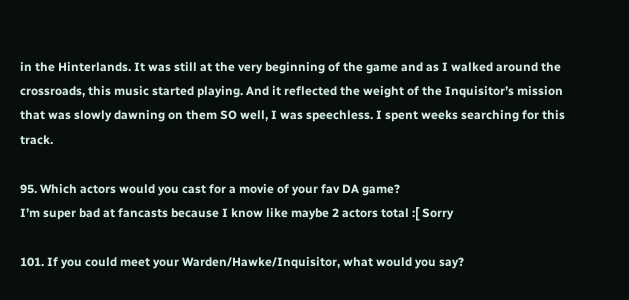in the Hinterlands. It was still at the very beginning of the game and as I walked around the crossroads, this music started playing. And it reflected the weight of the Inquisitor’s mission that was slowly dawning on them SO well, I was speechless. I spent weeks searching for this track.

95. Which actors would you cast for a movie of your fav DA game?
I’m super bad at fancasts because I know like maybe 2 actors total :[ Sorry

101. If you could meet your Warden/Hawke/Inquisitor, what would you say?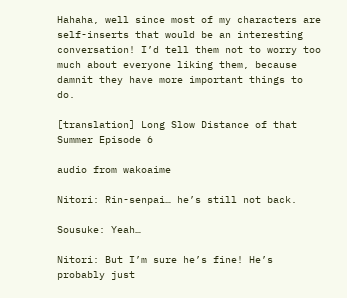Hahaha, well since most of my characters are self-inserts that would be an interesting conversation! I’d tell them not to worry too much about everyone liking them, because damnit they have more important things to do.

[translation] Long Slow Distance of that Summer Episode 6

audio from wakoaime

Nitori: Rin-senpai… he’s still not back.

Sousuke: Yeah…

Nitori: But I’m sure he’s fine! He’s probably just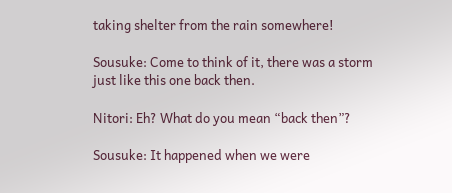taking shelter from the rain somewhere!

Sousuke: Come to think of it, there was a storm just like this one back then.

Nitori: Eh? What do you mean “back then”?

Sousuke: It happened when we were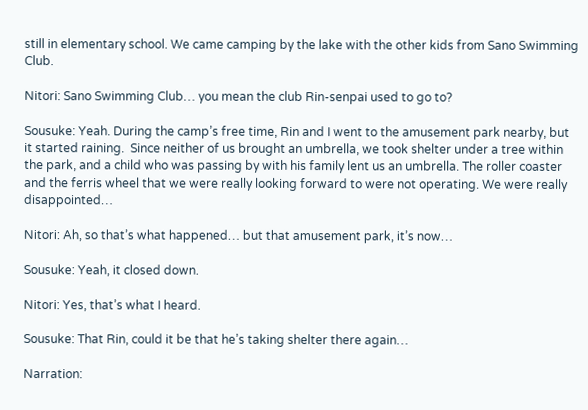still in elementary school. We came camping by the lake with the other kids from Sano Swimming Club.

Nitori: Sano Swimming Club… you mean the club Rin-senpai used to go to?

Sousuke: Yeah. During the camp’s free time, Rin and I went to the amusement park nearby, but it started raining.  Since neither of us brought an umbrella, we took shelter under a tree within the park, and a child who was passing by with his family lent us an umbrella. The roller coaster and the ferris wheel that we were really looking forward to were not operating. We were really disappointed…

Nitori: Ah, so that’s what happened… but that amusement park, it’s now…

Sousuke: Yeah, it closed down.

Nitori: Yes, that’s what I heard.

Sousuke: That Rin, could it be that he’s taking shelter there again…

Narration: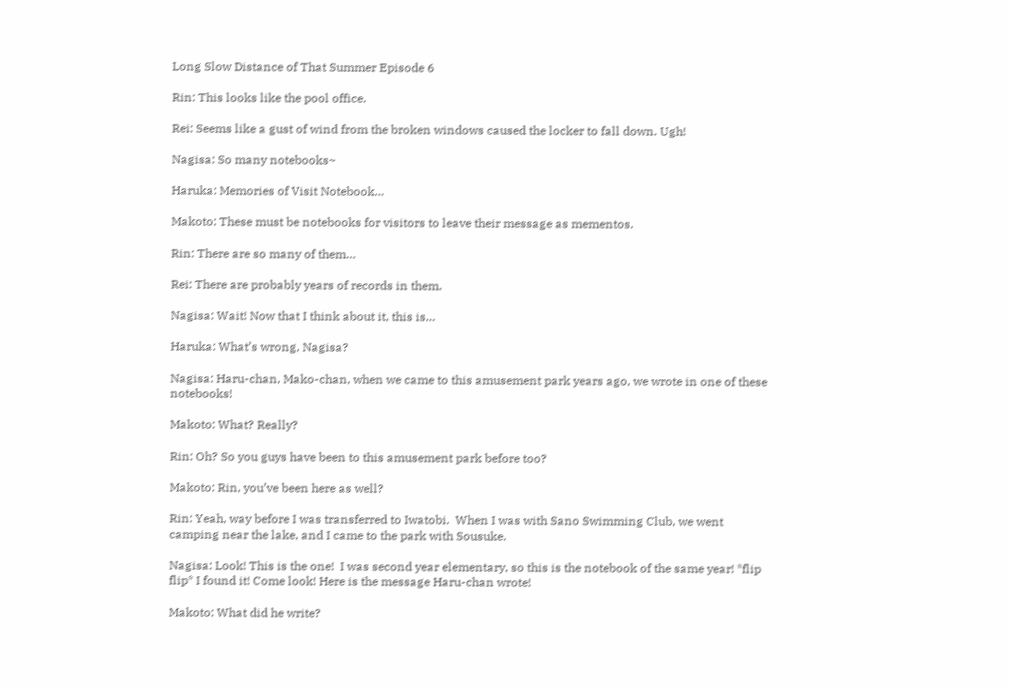Long Slow Distance of That Summer Episode 6

Rin: This looks like the pool office.

Rei: Seems like a gust of wind from the broken windows caused the locker to fall down. Ugh!

Nagisa: So many notebooks~

Haruka: Memories of Visit Notebook…

Makoto: These must be notebooks for visitors to leave their message as mementos.

Rin: There are so many of them…

Rei: There are probably years of records in them.

Nagisa: Wait! Now that I think about it, this is…

Haruka: What’s wrong, Nagisa?

Nagisa: Haru-chan, Mako-chan, when we came to this amusement park years ago, we wrote in one of these notebooks!

Makoto: What? Really?

Rin: Oh? So you guys have been to this amusement park before too?

Makoto: Rin, you’ve been here as well?

Rin: Yeah, way before I was transferred to Iwatobi.  When I was with Sano Swimming Club, we went camping near the lake, and I came to the park with Sousuke.

Nagisa: Look! This is the one!  I was second year elementary, so this is the notebook of the same year! *flip flip* I found it! Come look! Here is the message Haru-chan wrote!

Makoto: What did he write?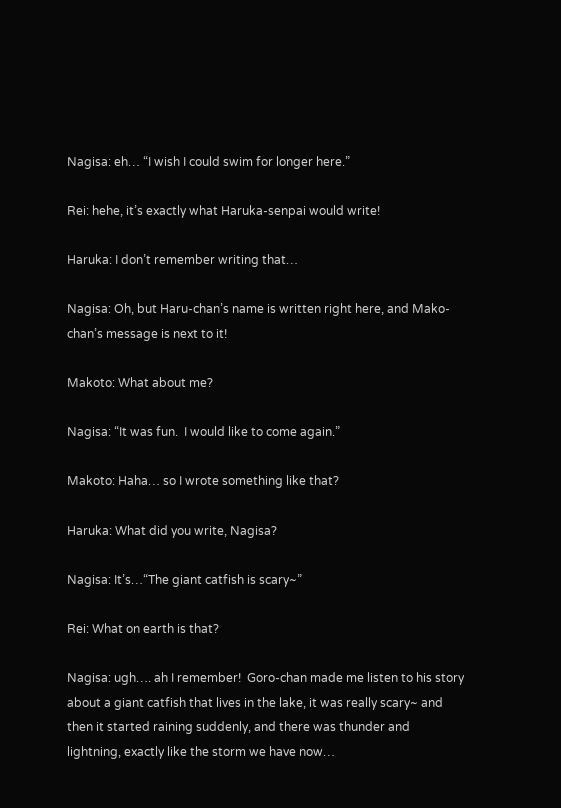Nagisa: eh… “I wish I could swim for longer here.”

Rei: hehe, it’s exactly what Haruka-senpai would write!

Haruka: I don’t remember writing that…

Nagisa: Oh, but Haru-chan’s name is written right here, and Mako-chan’s message is next to it!

Makoto: What about me?

Nagisa: “It was fun.  I would like to come again.”

Makoto: Haha… so I wrote something like that?

Haruka: What did you write, Nagisa?

Nagisa: It’s…“The giant catfish is scary~”

Rei: What on earth is that?

Nagisa: ugh…. ah I remember!  Goro-chan made me listen to his story about a giant catfish that lives in the lake, it was really scary~ and then it started raining suddenly, and there was thunder and lightning, exactly like the storm we have now…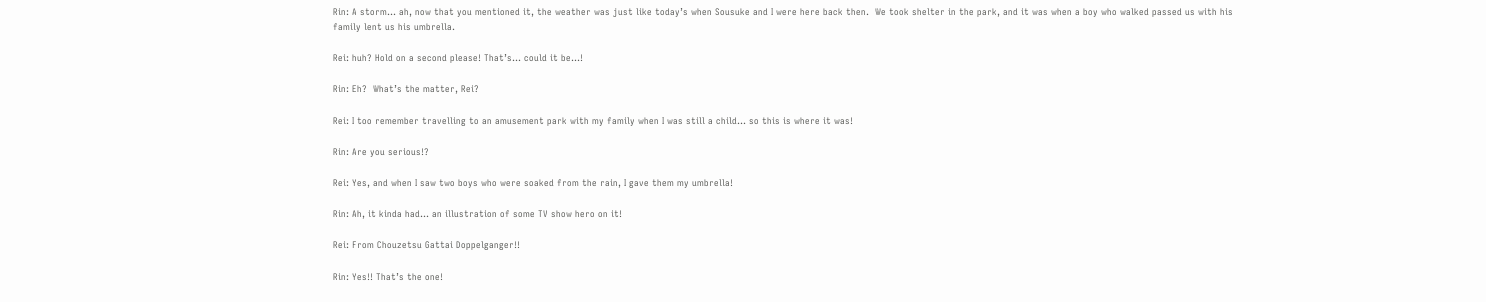Rin: A storm… ah, now that you mentioned it, the weather was just like today’s when Sousuke and I were here back then.  We took shelter in the park, and it was when a boy who walked passed us with his family lent us his umbrella.

Rei: huh? Hold on a second please! That’s… could it be…!

Rin: Eh?  What’s the matter, Rei?

Rei: I too remember travelling to an amusement park with my family when I was still a child… so this is where it was!

Rin: Are you serious!?

Rei: Yes, and when I saw two boys who were soaked from the rain, I gave them my umbrella!

Rin: Ah, it kinda had… an illustration of some TV show hero on it!

Rei: From Chouzetsu Gattai Doppelganger!!

Rin: Yes!! That’s the one!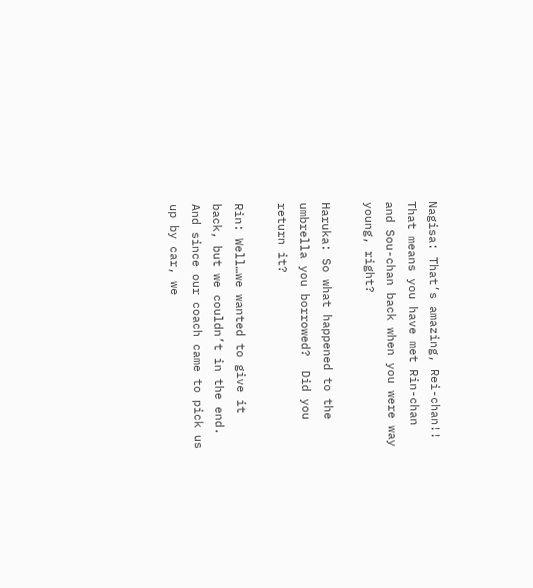Nagisa: That’s amazing, Rei-chan!! That means you have met Rin-chan and Sou-chan back when you were way young, right?

Haruka: So what happened to the umbrella you borrowed?  Did you return it?

Rin: Well…we wanted to give it back, but we couldn’t in the end. And since our coach came to pick us up by car, we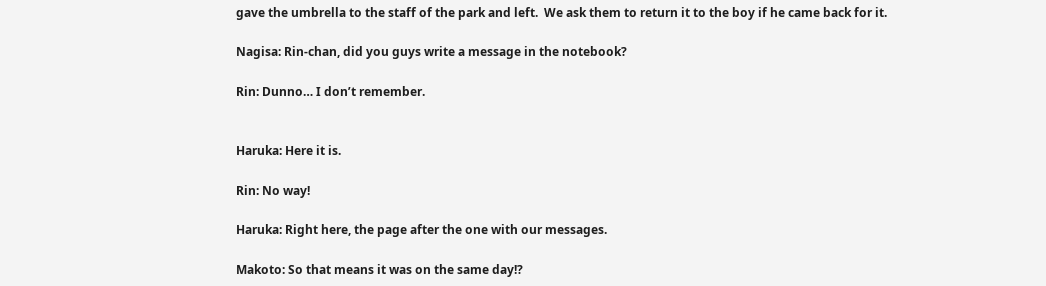gave the umbrella to the staff of the park and left.  We ask them to return it to the boy if he came back for it.

Nagisa: Rin-chan, did you guys write a message in the notebook?

Rin: Dunno… I don’t remember.


Haruka: Here it is.

Rin: No way!

Haruka: Right here, the page after the one with our messages.

Makoto: So that means it was on the same day!?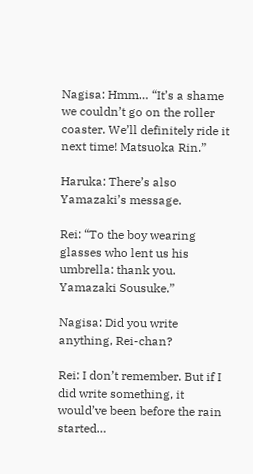Nagisa: Hmm… “It’s a shame we couldn’t go on the roller coaster. We’ll definitely ride it next time! Matsuoka Rin.”

Haruka: There’s also Yamazaki’s message.

Rei: “To the boy wearing glasses who lent us his umbrella: thank you. Yamazaki Sousuke.”

Nagisa: Did you write anything, Rei-chan?

Rei: I don’t remember. But if I did write something, it would’ve been before the rain started…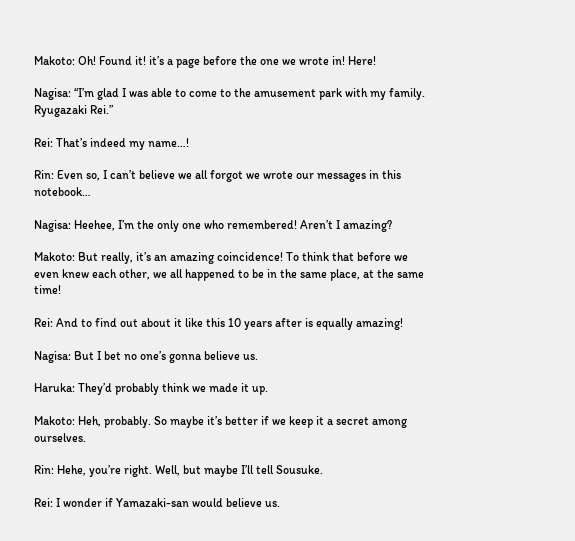Makoto: Oh! Found it! it’s a page before the one we wrote in! Here!

Nagisa: “I’m glad I was able to come to the amusement park with my family. Ryugazaki Rei.”

Rei: That’s indeed my name…!

Rin: Even so, I can’t believe we all forgot we wrote our messages in this notebook…

Nagisa: Heehee, I’m the only one who remembered! Aren’t I amazing?

Makoto: But really, it’s an amazing coincidence! To think that before we even knew each other, we all happened to be in the same place, at the same time!

Rei: And to find out about it like this 10 years after is equally amazing!

Nagisa: But I bet no one’s gonna believe us.

Haruka: They’d probably think we made it up.

Makoto: Heh, probably. So maybe it’s better if we keep it a secret among ourselves.

Rin: Hehe, you’re right. Well, but maybe I’ll tell Sousuke.

Rei: I wonder if Yamazaki-san would believe us.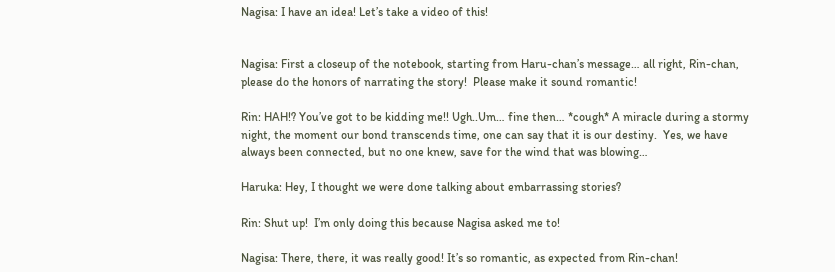Nagisa: I have an idea! Let’s take a video of this!


Nagisa: First a closeup of the notebook, starting from Haru-chan’s message… all right, Rin-chan, please do the honors of narrating the story!  Please make it sound romantic!

Rin: HAH!? You’ve got to be kidding me!! Ugh..Um… fine then… *cough* A miracle during a stormy night, the moment our bond transcends time, one can say that it is our destiny.  Yes, we have always been connected, but no one knew, save for the wind that was blowing…

Haruka: Hey, I thought we were done talking about embarrassing stories?

Rin: Shut up!  I’m only doing this because Nagisa asked me to!

Nagisa: There, there, it was really good! It’s so romantic, as expected from Rin-chan!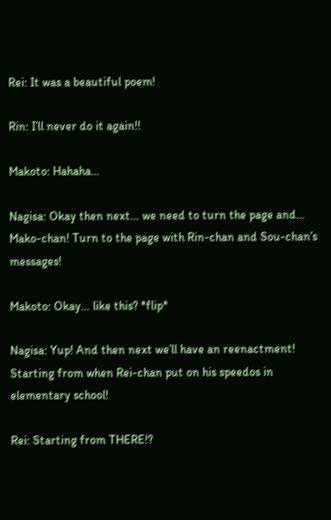Rei: It was a beautiful poem!

Rin: I’ll never do it again!!

Makoto: Hahaha…

Nagisa: Okay then next… we need to turn the page and… Mako-chan! Turn to the page with Rin-chan and Sou-chan’s messages!

Makoto: Okay… like this? *flip*

Nagisa: Yup! And then next we’ll have an reenactment!  Starting from when Rei-chan put on his speedos in elementary school!

Rei: Starting from THERE!?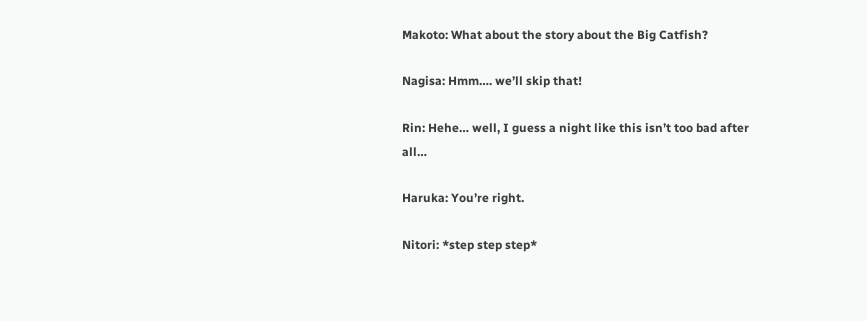Makoto: What about the story about the Big Catfish?

Nagisa: Hmm…. we’ll skip that!

Rin: Hehe… well, I guess a night like this isn’t too bad after all…

Haruka: You’re right.

Nitori: *step step step*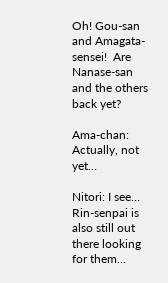Oh! Gou-san and Amagata-sensei!  Are Nanase-san and the others back yet?

Ama-chan: Actually, not yet…

Nitori: I see…  Rin-senpai is also still out there looking for them…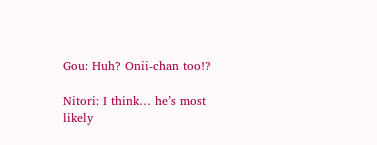Gou: Huh? Onii-chan too!?

Nitori: I think… he’s most likely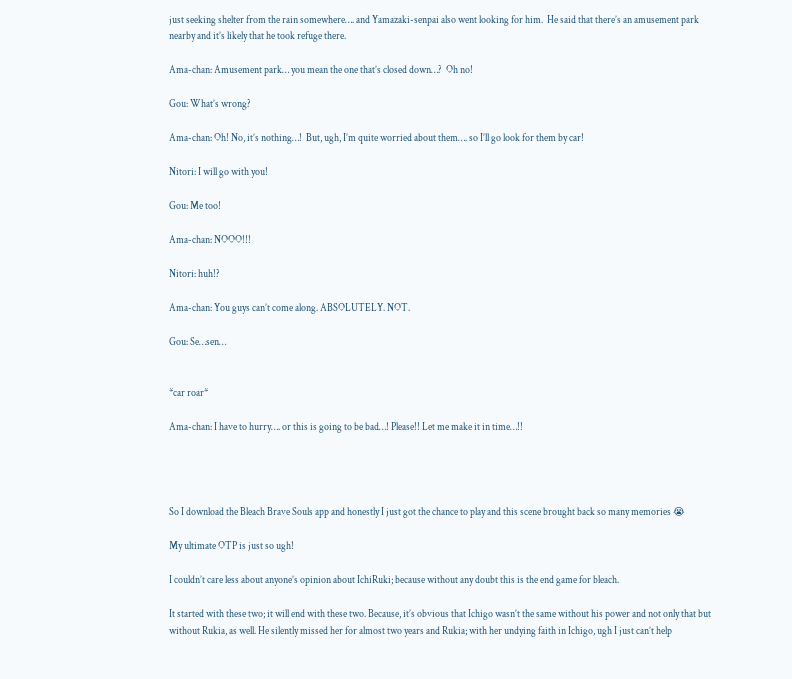just seeking shelter from the rain somewhere…. and Yamazaki-senpai also went looking for him.  He said that there’s an amusement park nearby and it’s likely that he took refuge there.

Ama-chan: Amusement park… you mean the one that’s closed down…?  Oh no!

Gou: What’s wrong?

Ama-chan: Oh! No, it’s nothing…!  But, ugh, I’m quite worried about them…. so I’ll go look for them by car!

Nitori: I will go with you!

Gou: Me too!

Ama-chan: NOOO!!!

Nitori: huh!?

Ama-chan: You guys can’t come along. ABSOLUTELY. NOT.

Gou: Se…sen…


*car roar*

Ama-chan: I have to hurry…. or this is going to be bad…! Please!! Let me make it in time…!!




So I download the Bleach Brave Souls app and honestly I just got the chance to play and this scene brought back so many memories 😭

My ultimate OTP is just so ugh!

I couldn’t care less about anyone’s opinion about IchiRuki; because without any doubt this is the end game for bleach.

It started with these two; it will end with these two. Because, it’s obvious that Ichigo wasn’t the same without his power and not only that but without Rukia, as well. He silently missed her for almost two years and Rukia; with her undying faith in Ichigo, ugh I just can’t help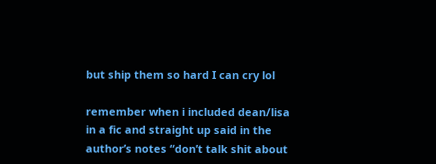but ship them so hard I can cry lol

remember when i included dean/lisa in a fic and straight up said in the author’s notes “don’t talk shit about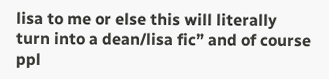lisa to me or else this will literally turn into a dean/lisa fic” and of course ppl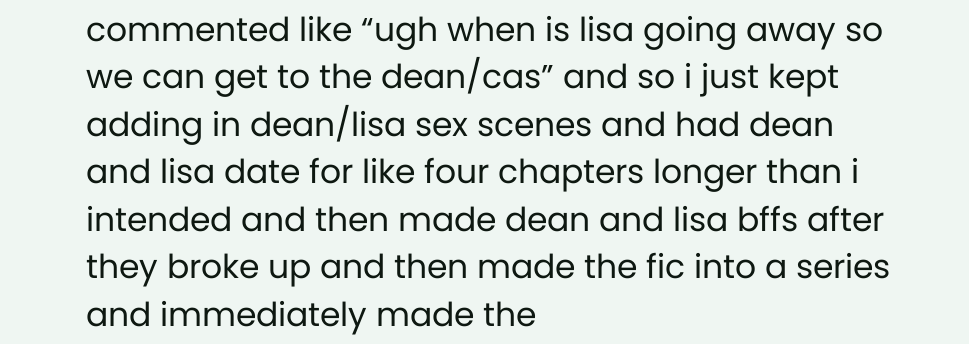commented like “ugh when is lisa going away so we can get to the dean/cas” and so i just kept adding in dean/lisa sex scenes and had dean and lisa date for like four chapters longer than i intended and then made dean and lisa bffs after they broke up and then made the fic into a series and immediately made the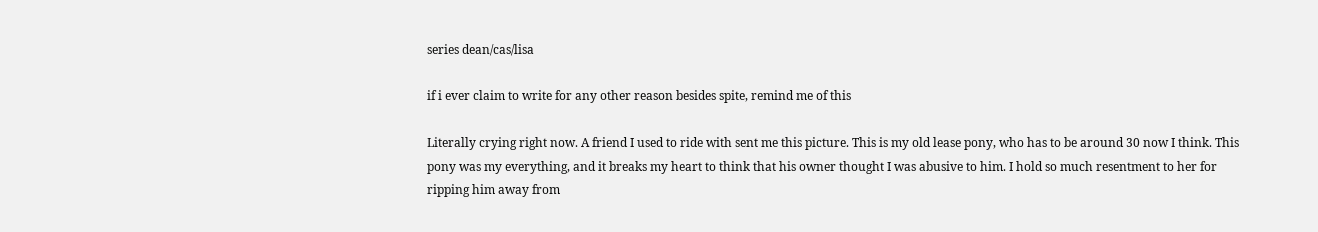series dean/cas/lisa

if i ever claim to write for any other reason besides spite, remind me of this

Literally crying right now. A friend I used to ride with sent me this picture. This is my old lease pony, who has to be around 30 now I think. This pony was my everything, and it breaks my heart to think that his owner thought I was abusive to him. I hold so much resentment to her for ripping him away from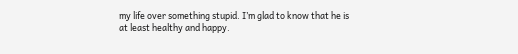my life over something stupid. I’m glad to know that he is at least healthy and happy.